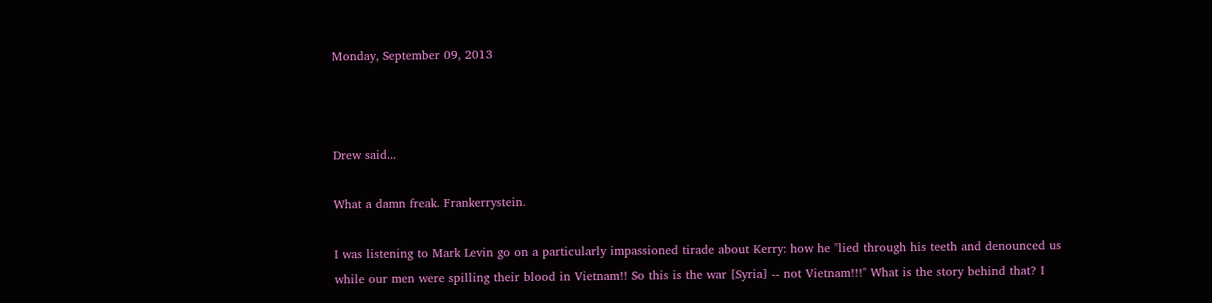Monday, September 09, 2013



Drew said...

What a damn freak. Frankerrystein.

I was listening to Mark Levin go on a particularly impassioned tirade about Kerry: how he "lied through his teeth and denounced us while our men were spilling their blood in Vietnam!! So this is the war [Syria] -- not Vietnam!!!" What is the story behind that? I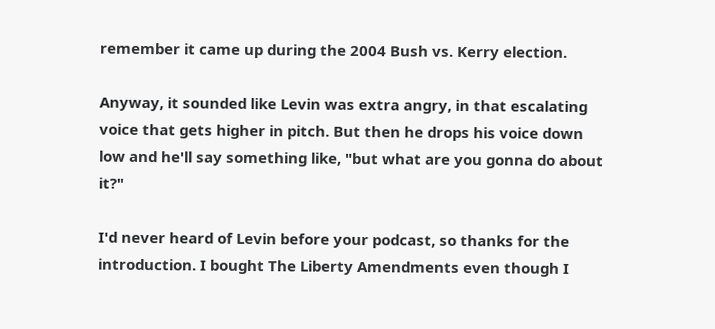remember it came up during the 2004 Bush vs. Kerry election.

Anyway, it sounded like Levin was extra angry, in that escalating voice that gets higher in pitch. But then he drops his voice down low and he'll say something like, "but what are you gonna do about it?"

I'd never heard of Levin before your podcast, so thanks for the introduction. I bought The Liberty Amendments even though I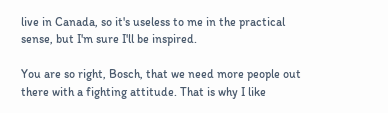live in Canada, so it's useless to me in the practical sense, but I'm sure I'll be inspired.

You are so right, Bosch, that we need more people out there with a fighting attitude. That is why I like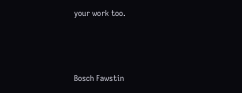your work too.



Bosch Fawstin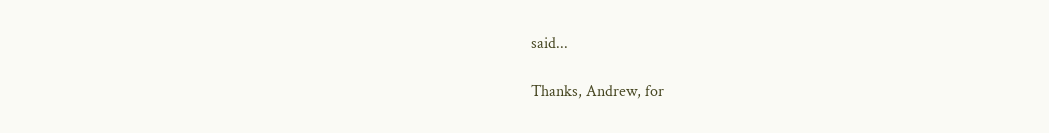said...

Thanks, Andrew, for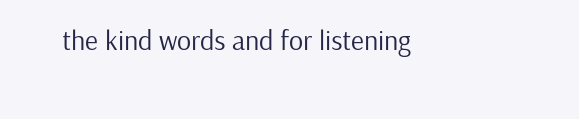the kind words and for listening